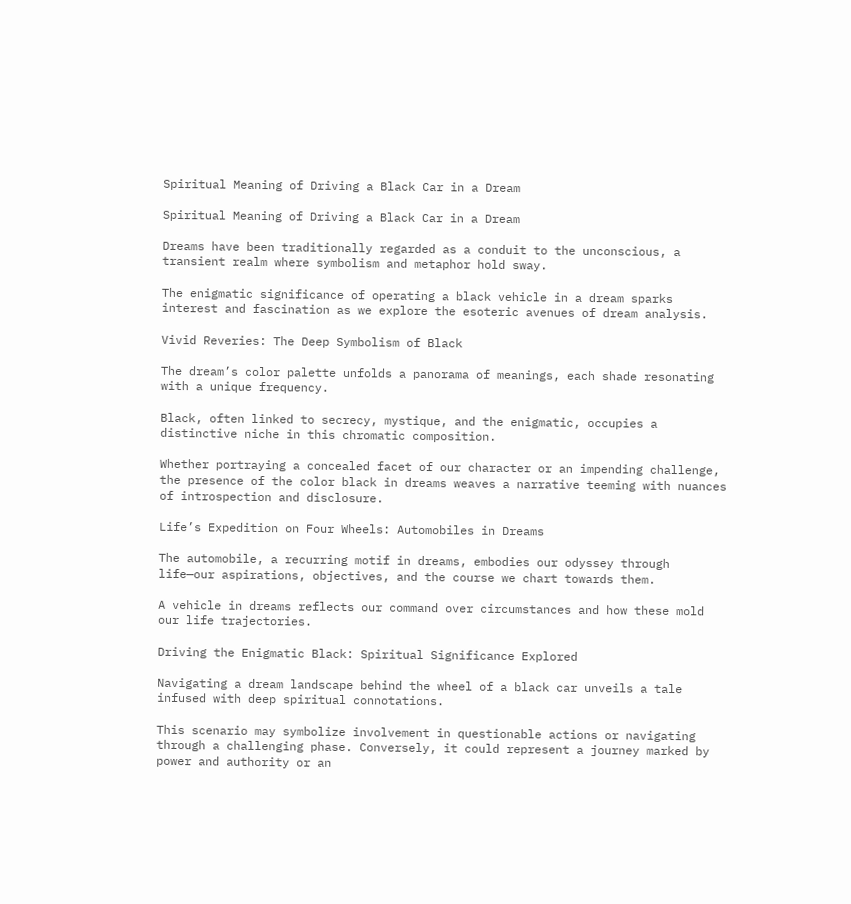Spiritual Meaning of Driving a Black Car in a Dream

Spiritual Meaning of Driving a Black Car in a Dream

Dreams have been traditionally regarded as a conduit to the unconscious, a transient realm where symbolism and metaphor hold sway.

The enigmatic significance of operating a black vehicle in a dream sparks interest and fascination as we explore the esoteric avenues of dream analysis.

Vivid Reveries: The Deep Symbolism of Black

The dream’s color palette unfolds a panorama of meanings, each shade resonating with a unique frequency.

Black, often linked to secrecy, mystique, and the enigmatic, occupies a distinctive niche in this chromatic composition.

Whether portraying a concealed facet of our character or an impending challenge, the presence of the color black in dreams weaves a narrative teeming with nuances of introspection and disclosure.

Life’s Expedition on Four Wheels: Automobiles in Dreams

The automobile, a recurring motif in dreams, embodies our odyssey through life—our aspirations, objectives, and the course we chart towards them.

A vehicle in dreams reflects our command over circumstances and how these mold our life trajectories.

Driving the Enigmatic Black: Spiritual Significance Explored

Navigating a dream landscape behind the wheel of a black car unveils a tale infused with deep spiritual connotations.

This scenario may symbolize involvement in questionable actions or navigating through a challenging phase. Conversely, it could represent a journey marked by power and authority or an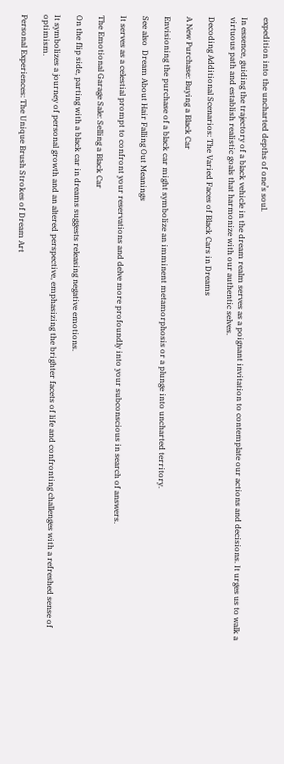expedition into the uncharted depths of one’s soul.

In essence, guiding the trajectory of a black vehicle in the dream realm serves as a poignant invitation to contemplate our actions and decisions. It urges us to walk a virtuous path and establish realistic goals that harmonize with our authentic selves.

Decoding Additional Scenarios: The Varied Faces of Black Cars in Dreams

A New Purchase: Buying a Black Car

Envisioning the purchase of a black car might symbolize an imminent metamorphosis or a plunge into uncharted territory.

See also  Dream About Hair Falling Out Meanings

It serves as a celestial prompt to confront your reservations and delve more profoundly into your subconscious in search of answers.

The Emotional Garage Sale: Selling a Black Car

On the flip side, parting with a black car in dreams suggests releasing negative emotions.

It symbolizes a journey of personal growth and an altered perspective, emphasizing the brighter facets of life and confronting challenges with a refreshed sense of optimism.

Personal Experiences: The Unique Brush Strokes of Dream Art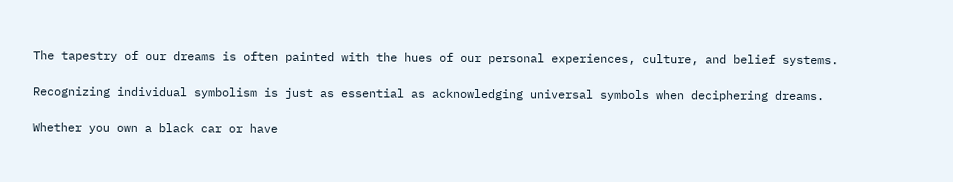The tapestry of our dreams is often painted with the hues of our personal experiences, culture, and belief systems.

Recognizing individual symbolism is just as essential as acknowledging universal symbols when deciphering dreams.

Whether you own a black car or have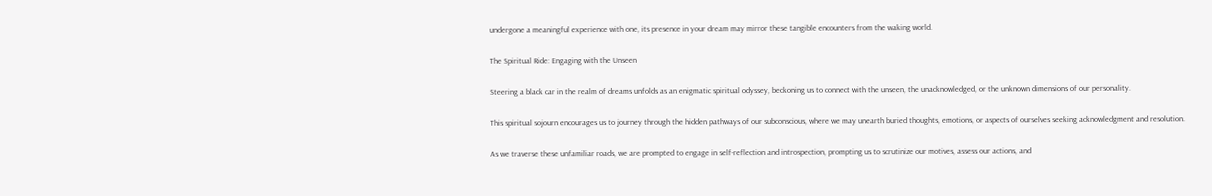undergone a meaningful experience with one, its presence in your dream may mirror these tangible encounters from the waking world.

The Spiritual Ride: Engaging with the Unseen

Steering a black car in the realm of dreams unfolds as an enigmatic spiritual odyssey, beckoning us to connect with the unseen, the unacknowledged, or the unknown dimensions of our personality.

This spiritual sojourn encourages us to journey through the hidden pathways of our subconscious, where we may unearth buried thoughts, emotions, or aspects of ourselves seeking acknowledgment and resolution.

As we traverse these unfamiliar roads, we are prompted to engage in self-reflection and introspection, prompting us to scrutinize our motives, assess our actions, and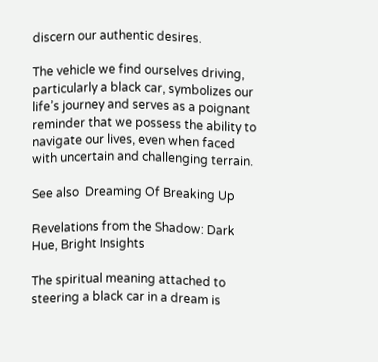discern our authentic desires.

The vehicle we find ourselves driving, particularly a black car, symbolizes our life’s journey and serves as a poignant reminder that we possess the ability to navigate our lives, even when faced with uncertain and challenging terrain.

See also  Dreaming Of Breaking Up

Revelations from the Shadow: Dark Hue, Bright Insights

The spiritual meaning attached to steering a black car in a dream is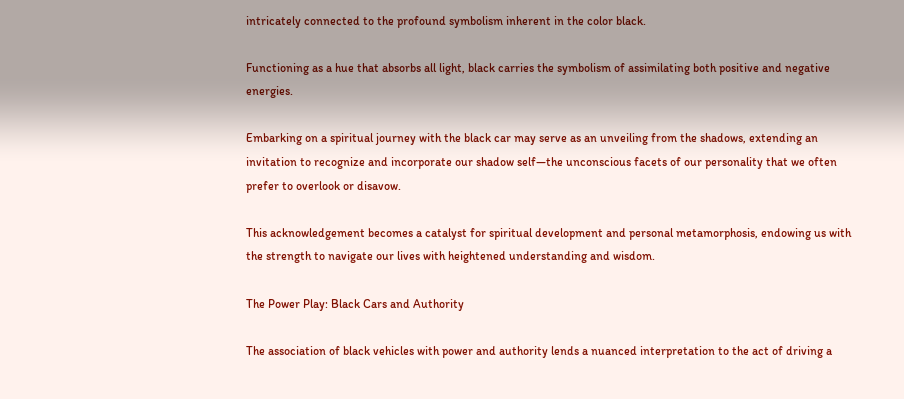intricately connected to the profound symbolism inherent in the color black.

Functioning as a hue that absorbs all light, black carries the symbolism of assimilating both positive and negative energies.

Embarking on a spiritual journey with the black car may serve as an unveiling from the shadows, extending an invitation to recognize and incorporate our shadow self—the unconscious facets of our personality that we often prefer to overlook or disavow.

This acknowledgement becomes a catalyst for spiritual development and personal metamorphosis, endowing us with the strength to navigate our lives with heightened understanding and wisdom.

The Power Play: Black Cars and Authority

The association of black vehicles with power and authority lends a nuanced interpretation to the act of driving a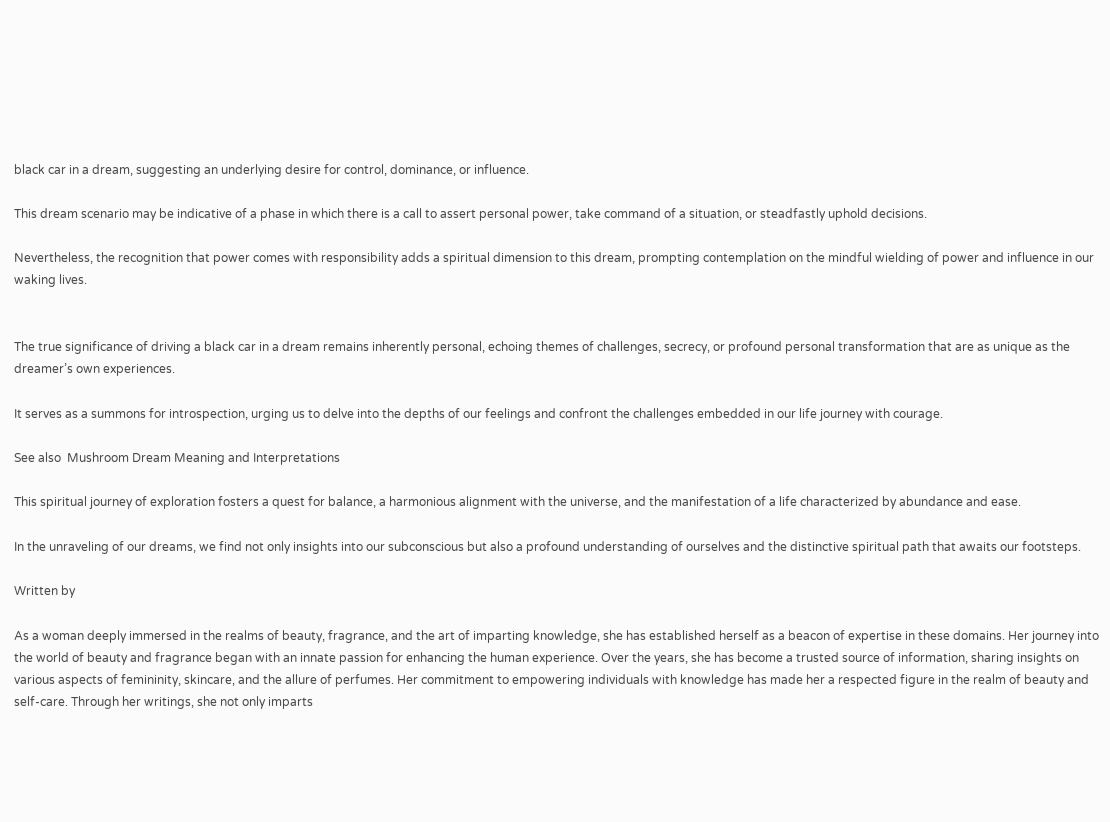black car in a dream, suggesting an underlying desire for control, dominance, or influence.

This dream scenario may be indicative of a phase in which there is a call to assert personal power, take command of a situation, or steadfastly uphold decisions.

Nevertheless, the recognition that power comes with responsibility adds a spiritual dimension to this dream, prompting contemplation on the mindful wielding of power and influence in our waking lives.


The true significance of driving a black car in a dream remains inherently personal, echoing themes of challenges, secrecy, or profound personal transformation that are as unique as the dreamer’s own experiences.

It serves as a summons for introspection, urging us to delve into the depths of our feelings and confront the challenges embedded in our life journey with courage.

See also  Mushroom Dream Meaning and Interpretations

This spiritual journey of exploration fosters a quest for balance, a harmonious alignment with the universe, and the manifestation of a life characterized by abundance and ease.

In the unraveling of our dreams, we find not only insights into our subconscious but also a profound understanding of ourselves and the distinctive spiritual path that awaits our footsteps.

Written by

As a woman deeply immersed in the realms of beauty, fragrance, and the art of imparting knowledge, she has established herself as a beacon of expertise in these domains. Her journey into the world of beauty and fragrance began with an innate passion for enhancing the human experience. Over the years, she has become a trusted source of information, sharing insights on various aspects of femininity, skincare, and the allure of perfumes. Her commitment to empowering individuals with knowledge has made her a respected figure in the realm of beauty and self-care. Through her writings, she not only imparts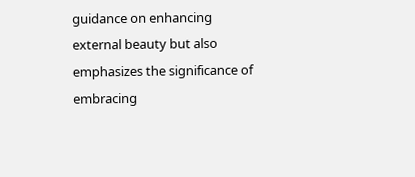guidance on enhancing external beauty but also emphasizes the significance of embracing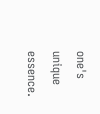one's unique essence.